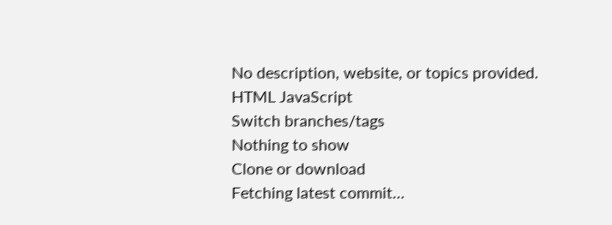No description, website, or topics provided.
HTML JavaScript
Switch branches/tags
Nothing to show
Clone or download
Fetching latest commit…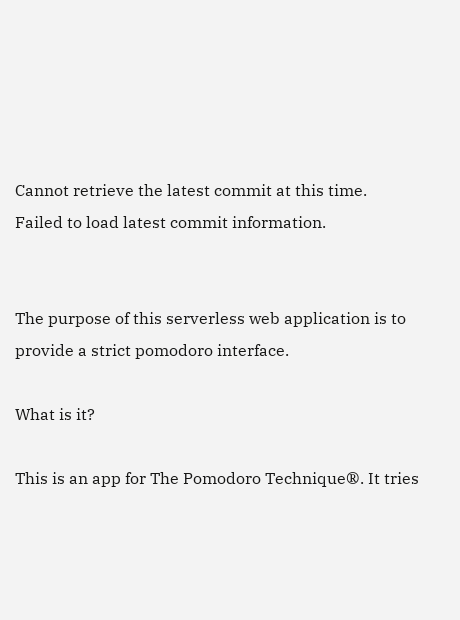Cannot retrieve the latest commit at this time.
Failed to load latest commit information.


The purpose of this serverless web application is to provide a strict pomodoro interface.

What is it?

This is an app for The Pomodoro Technique®. It tries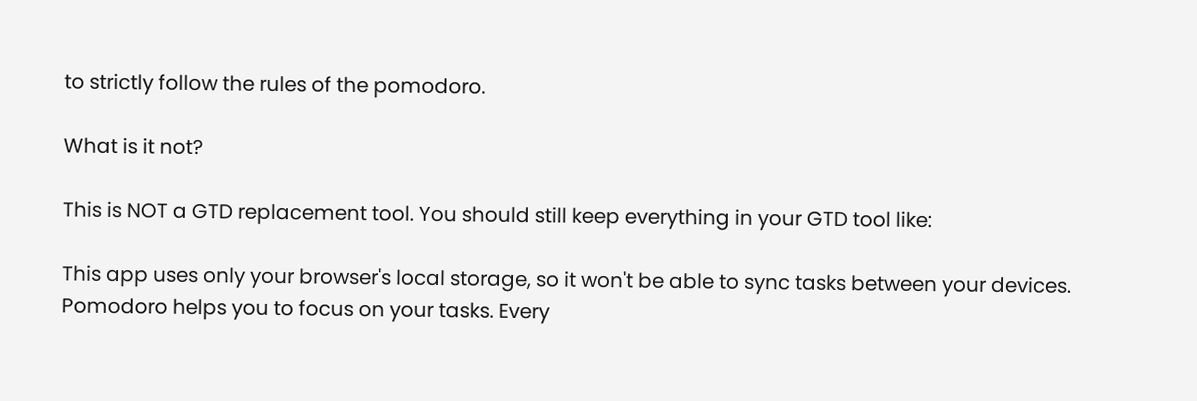to strictly follow the rules of the pomodoro.

What is it not?

This is NOT a GTD replacement tool. You should still keep everything in your GTD tool like:

This app uses only your browser's local storage, so it won't be able to sync tasks between your devices. Pomodoro helps you to focus on your tasks. Every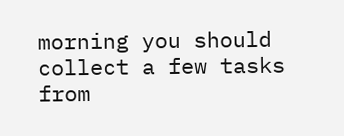morning you should collect a few tasks from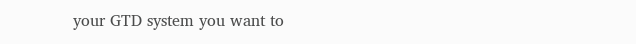your GTD system you want to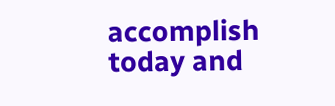accomplish today and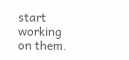start working on them.